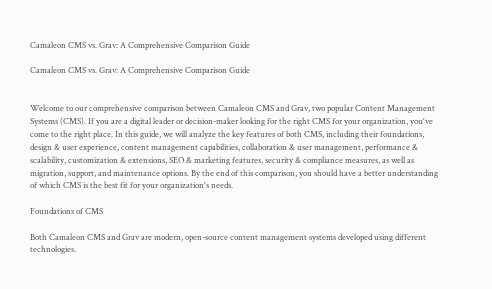Camaleon CMS vs. Grav: A Comprehensive Comparison Guide

Camaleon CMS vs. Grav: A Comprehensive Comparison Guide


Welcome to our comprehensive comparison between Camaleon CMS and Grav, two popular Content Management Systems (CMS). If you are a digital leader or decision-maker looking for the right CMS for your organization, you've come to the right place. In this guide, we will analyze the key features of both CMS, including their foundations, design & user experience, content management capabilities, collaboration & user management, performance & scalability, customization & extensions, SEO & marketing features, security & compliance measures, as well as migration, support, and maintenance options. By the end of this comparison, you should have a better understanding of which CMS is the best fit for your organization's needs.

Foundations of CMS

Both Camaleon CMS and Grav are modern, open-source content management systems developed using different technologies.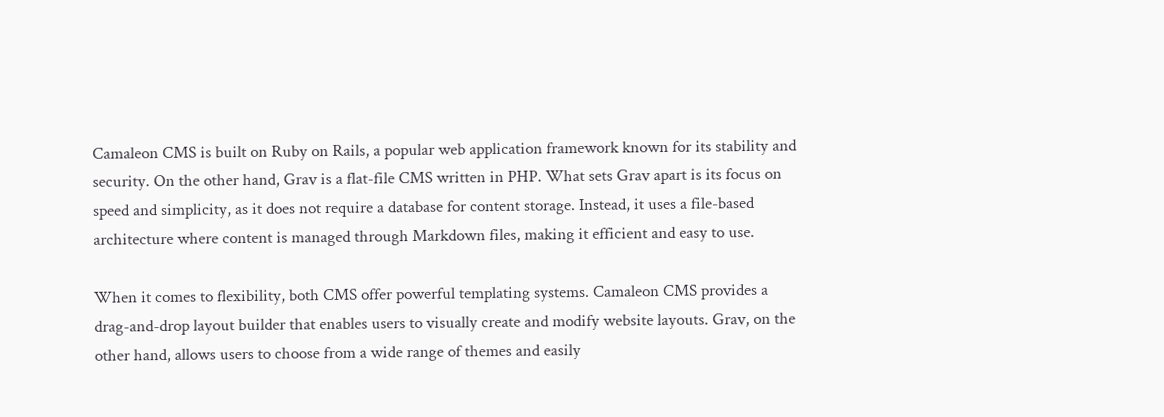Camaleon CMS is built on Ruby on Rails, a popular web application framework known for its stability and security. On the other hand, Grav is a flat-file CMS written in PHP. What sets Grav apart is its focus on speed and simplicity, as it does not require a database for content storage. Instead, it uses a file-based architecture where content is managed through Markdown files, making it efficient and easy to use.

When it comes to flexibility, both CMS offer powerful templating systems. Camaleon CMS provides a drag-and-drop layout builder that enables users to visually create and modify website layouts. Grav, on the other hand, allows users to choose from a wide range of themes and easily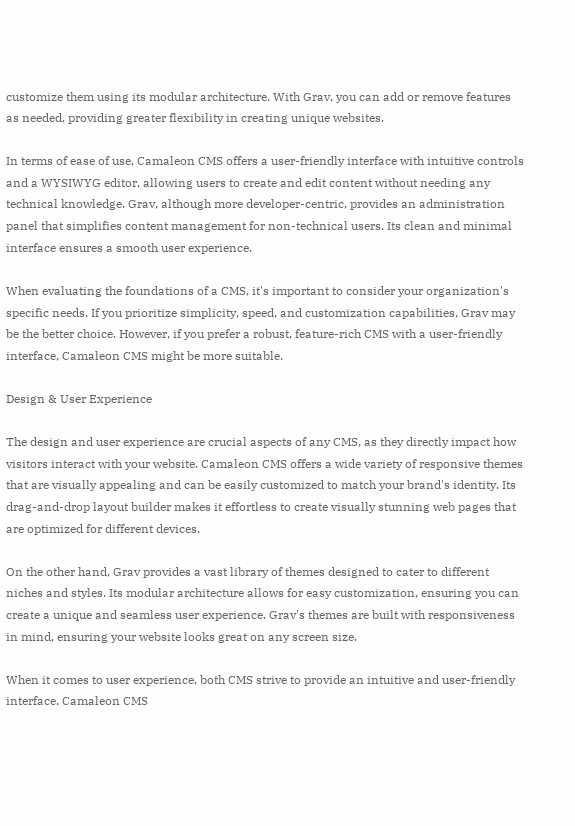customize them using its modular architecture. With Grav, you can add or remove features as needed, providing greater flexibility in creating unique websites.

In terms of ease of use, Camaleon CMS offers a user-friendly interface with intuitive controls and a WYSIWYG editor, allowing users to create and edit content without needing any technical knowledge. Grav, although more developer-centric, provides an administration panel that simplifies content management for non-technical users. Its clean and minimal interface ensures a smooth user experience.

When evaluating the foundations of a CMS, it's important to consider your organization's specific needs. If you prioritize simplicity, speed, and customization capabilities, Grav may be the better choice. However, if you prefer a robust, feature-rich CMS with a user-friendly interface, Camaleon CMS might be more suitable.

Design & User Experience

The design and user experience are crucial aspects of any CMS, as they directly impact how visitors interact with your website. Camaleon CMS offers a wide variety of responsive themes that are visually appealing and can be easily customized to match your brand's identity. Its drag-and-drop layout builder makes it effortless to create visually stunning web pages that are optimized for different devices.

On the other hand, Grav provides a vast library of themes designed to cater to different niches and styles. Its modular architecture allows for easy customization, ensuring you can create a unique and seamless user experience. Grav's themes are built with responsiveness in mind, ensuring your website looks great on any screen size.

When it comes to user experience, both CMS strive to provide an intuitive and user-friendly interface. Camaleon CMS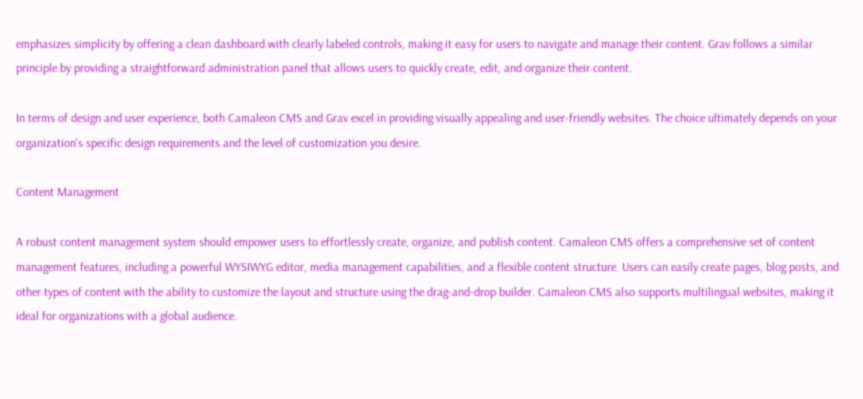emphasizes simplicity by offering a clean dashboard with clearly labeled controls, making it easy for users to navigate and manage their content. Grav follows a similar principle by providing a straightforward administration panel that allows users to quickly create, edit, and organize their content.

In terms of design and user experience, both Camaleon CMS and Grav excel in providing visually appealing and user-friendly websites. The choice ultimately depends on your organization's specific design requirements and the level of customization you desire.

Content Management

A robust content management system should empower users to effortlessly create, organize, and publish content. Camaleon CMS offers a comprehensive set of content management features, including a powerful WYSIWYG editor, media management capabilities, and a flexible content structure. Users can easily create pages, blog posts, and other types of content with the ability to customize the layout and structure using the drag-and-drop builder. Camaleon CMS also supports multilingual websites, making it ideal for organizations with a global audience.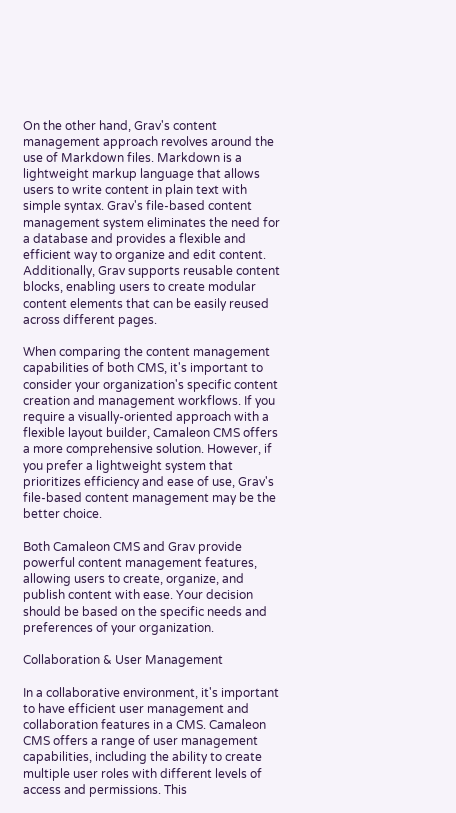On the other hand, Grav's content management approach revolves around the use of Markdown files. Markdown is a lightweight markup language that allows users to write content in plain text with simple syntax. Grav's file-based content management system eliminates the need for a database and provides a flexible and efficient way to organize and edit content. Additionally, Grav supports reusable content blocks, enabling users to create modular content elements that can be easily reused across different pages.

When comparing the content management capabilities of both CMS, it's important to consider your organization's specific content creation and management workflows. If you require a visually-oriented approach with a flexible layout builder, Camaleon CMS offers a more comprehensive solution. However, if you prefer a lightweight system that prioritizes efficiency and ease of use, Grav's file-based content management may be the better choice.

Both Camaleon CMS and Grav provide powerful content management features, allowing users to create, organize, and publish content with ease. Your decision should be based on the specific needs and preferences of your organization.

Collaboration & User Management

In a collaborative environment, it's important to have efficient user management and collaboration features in a CMS. Camaleon CMS offers a range of user management capabilities, including the ability to create multiple user roles with different levels of access and permissions. This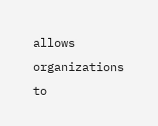allows organizations to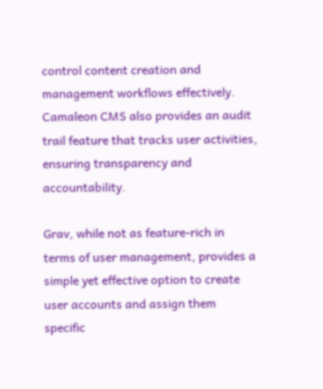control content creation and management workflows effectively. Camaleon CMS also provides an audit trail feature that tracks user activities, ensuring transparency and accountability.

Grav, while not as feature-rich in terms of user management, provides a simple yet effective option to create user accounts and assign them specific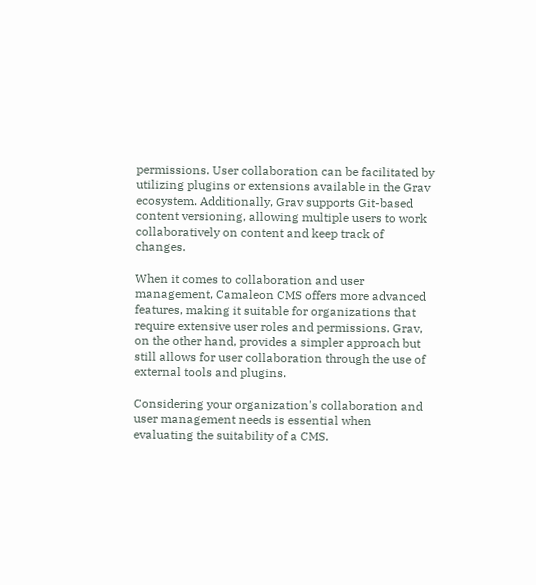permissions. User collaboration can be facilitated by utilizing plugins or extensions available in the Grav ecosystem. Additionally, Grav supports Git-based content versioning, allowing multiple users to work collaboratively on content and keep track of changes.

When it comes to collaboration and user management, Camaleon CMS offers more advanced features, making it suitable for organizations that require extensive user roles and permissions. Grav, on the other hand, provides a simpler approach but still allows for user collaboration through the use of external tools and plugins.

Considering your organization's collaboration and user management needs is essential when evaluating the suitability of a CMS.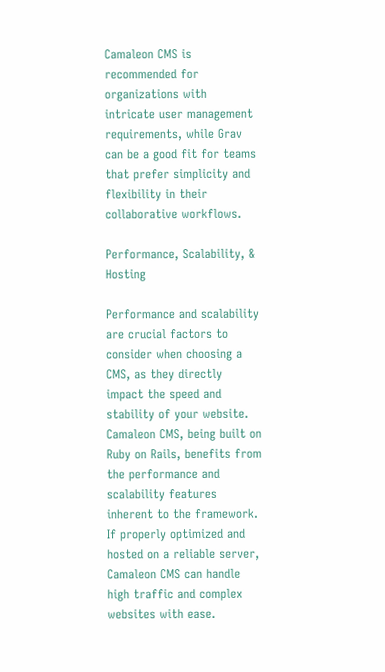Camaleon CMS is recommended for organizations with intricate user management requirements, while Grav can be a good fit for teams that prefer simplicity and flexibility in their collaborative workflows.

Performance, Scalability, & Hosting

Performance and scalability are crucial factors to consider when choosing a CMS, as they directly impact the speed and stability of your website. Camaleon CMS, being built on Ruby on Rails, benefits from the performance and scalability features inherent to the framework. If properly optimized and hosted on a reliable server, Camaleon CMS can handle high traffic and complex websites with ease.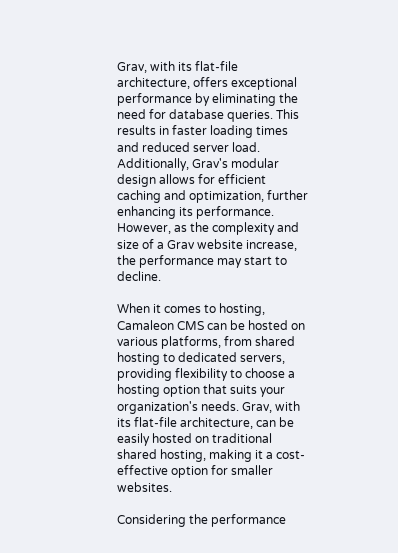Grav, with its flat-file architecture, offers exceptional performance by eliminating the need for database queries. This results in faster loading times and reduced server load. Additionally, Grav's modular design allows for efficient caching and optimization, further enhancing its performance. However, as the complexity and size of a Grav website increase, the performance may start to decline.

When it comes to hosting, Camaleon CMS can be hosted on various platforms, from shared hosting to dedicated servers, providing flexibility to choose a hosting option that suits your organization's needs. Grav, with its flat-file architecture, can be easily hosted on traditional shared hosting, making it a cost-effective option for smaller websites.

Considering the performance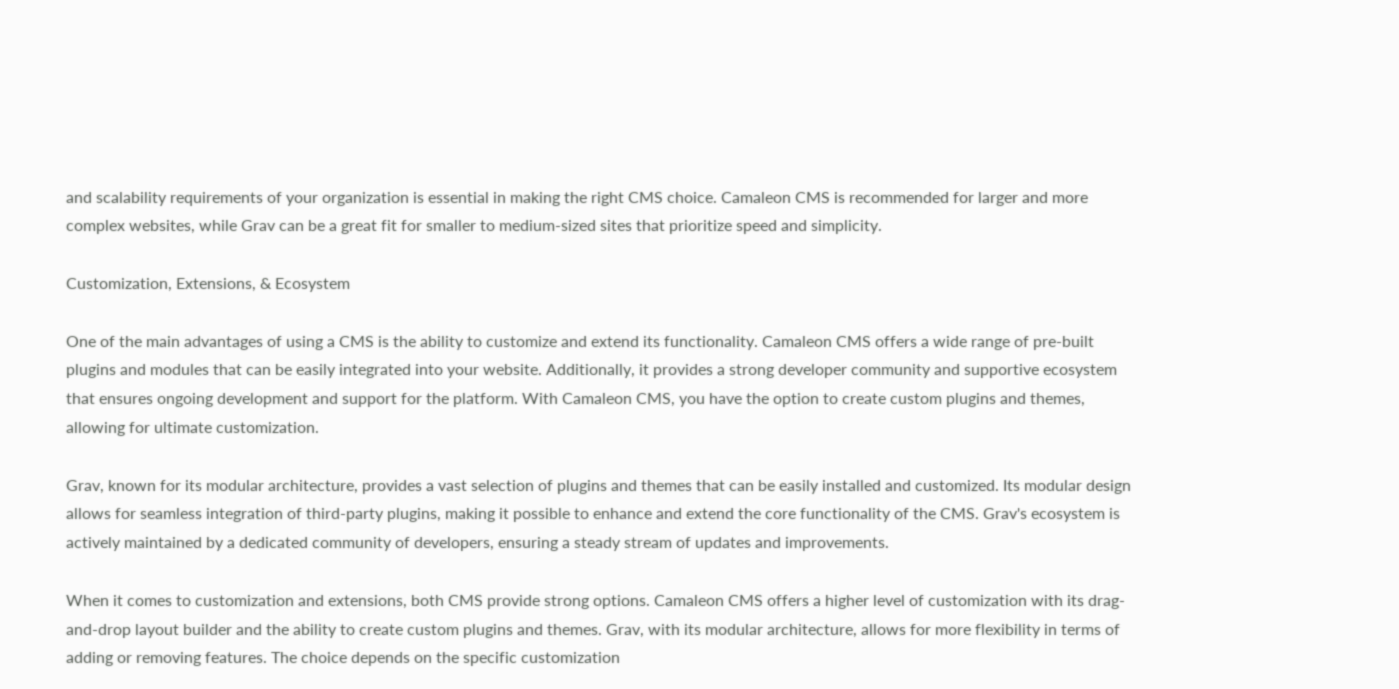and scalability requirements of your organization is essential in making the right CMS choice. Camaleon CMS is recommended for larger and more complex websites, while Grav can be a great fit for smaller to medium-sized sites that prioritize speed and simplicity.

Customization, Extensions, & Ecosystem

One of the main advantages of using a CMS is the ability to customize and extend its functionality. Camaleon CMS offers a wide range of pre-built plugins and modules that can be easily integrated into your website. Additionally, it provides a strong developer community and supportive ecosystem that ensures ongoing development and support for the platform. With Camaleon CMS, you have the option to create custom plugins and themes, allowing for ultimate customization.

Grav, known for its modular architecture, provides a vast selection of plugins and themes that can be easily installed and customized. Its modular design allows for seamless integration of third-party plugins, making it possible to enhance and extend the core functionality of the CMS. Grav's ecosystem is actively maintained by a dedicated community of developers, ensuring a steady stream of updates and improvements.

When it comes to customization and extensions, both CMS provide strong options. Camaleon CMS offers a higher level of customization with its drag-and-drop layout builder and the ability to create custom plugins and themes. Grav, with its modular architecture, allows for more flexibility in terms of adding or removing features. The choice depends on the specific customization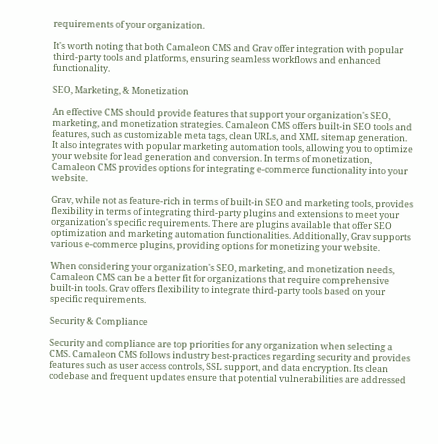requirements of your organization.

It's worth noting that both Camaleon CMS and Grav offer integration with popular third-party tools and platforms, ensuring seamless workflows and enhanced functionality.

SEO, Marketing, & Monetization

An effective CMS should provide features that support your organization's SEO, marketing, and monetization strategies. Camaleon CMS offers built-in SEO tools and features, such as customizable meta tags, clean URLs, and XML sitemap generation. It also integrates with popular marketing automation tools, allowing you to optimize your website for lead generation and conversion. In terms of monetization, Camaleon CMS provides options for integrating e-commerce functionality into your website.

Grav, while not as feature-rich in terms of built-in SEO and marketing tools, provides flexibility in terms of integrating third-party plugins and extensions to meet your organization's specific requirements. There are plugins available that offer SEO optimization and marketing automation functionalities. Additionally, Grav supports various e-commerce plugins, providing options for monetizing your website.

When considering your organization's SEO, marketing, and monetization needs, Camaleon CMS can be a better fit for organizations that require comprehensive built-in tools. Grav offers flexibility to integrate third-party tools based on your specific requirements.

Security & Compliance

Security and compliance are top priorities for any organization when selecting a CMS. Camaleon CMS follows industry best-practices regarding security and provides features such as user access controls, SSL support, and data encryption. Its clean codebase and frequent updates ensure that potential vulnerabilities are addressed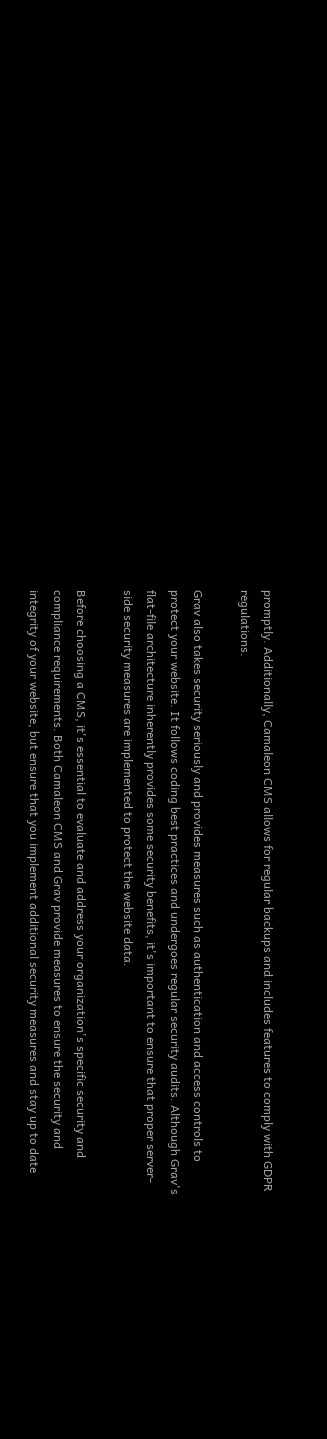promptly. Additionally, Camaleon CMS allows for regular backups and includes features to comply with GDPR regulations.

Grav also takes security seriously and provides measures such as authentication and access controls to protect your website. It follows coding best practices and undergoes regular security audits. Although Grav's flat-file architecture inherently provides some security benefits, it's important to ensure that proper server-side security measures are implemented to protect the website data.

Before choosing a CMS, it's essential to evaluate and address your organization's specific security and compliance requirements. Both Camaleon CMS and Grav provide measures to ensure the security and integrity of your website, but ensure that you implement additional security measures and stay up to date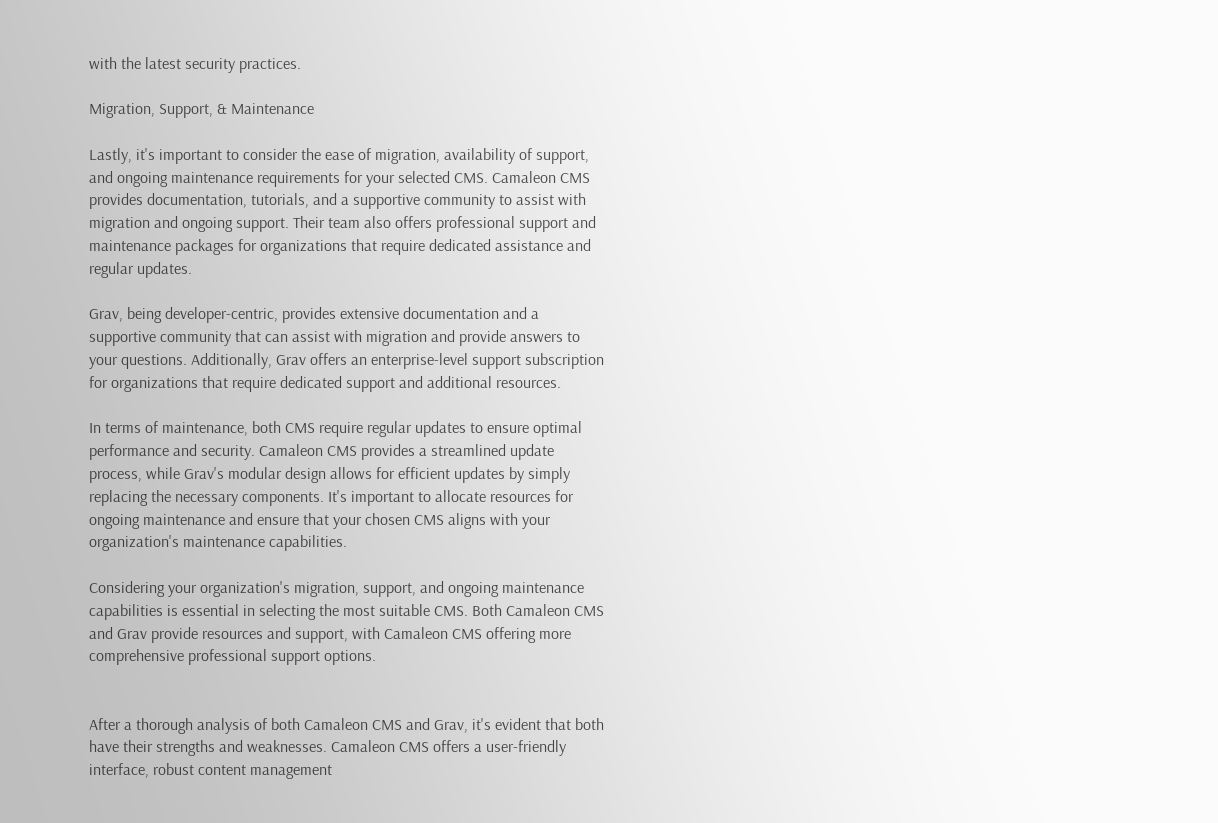with the latest security practices.

Migration, Support, & Maintenance

Lastly, it's important to consider the ease of migration, availability of support, and ongoing maintenance requirements for your selected CMS. Camaleon CMS provides documentation, tutorials, and a supportive community to assist with migration and ongoing support. Their team also offers professional support and maintenance packages for organizations that require dedicated assistance and regular updates.

Grav, being developer-centric, provides extensive documentation and a supportive community that can assist with migration and provide answers to your questions. Additionally, Grav offers an enterprise-level support subscription for organizations that require dedicated support and additional resources.

In terms of maintenance, both CMS require regular updates to ensure optimal performance and security. Camaleon CMS provides a streamlined update process, while Grav's modular design allows for efficient updates by simply replacing the necessary components. It's important to allocate resources for ongoing maintenance and ensure that your chosen CMS aligns with your organization's maintenance capabilities.

Considering your organization's migration, support, and ongoing maintenance capabilities is essential in selecting the most suitable CMS. Both Camaleon CMS and Grav provide resources and support, with Camaleon CMS offering more comprehensive professional support options.


After a thorough analysis of both Camaleon CMS and Grav, it's evident that both have their strengths and weaknesses. Camaleon CMS offers a user-friendly interface, robust content management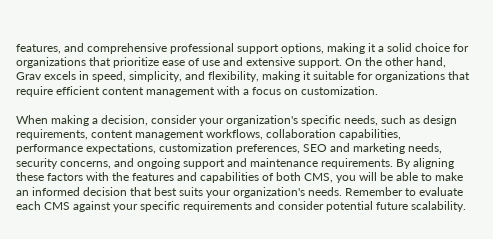features, and comprehensive professional support options, making it a solid choice for organizations that prioritize ease of use and extensive support. On the other hand, Grav excels in speed, simplicity, and flexibility, making it suitable for organizations that require efficient content management with a focus on customization.

When making a decision, consider your organization's specific needs, such as design requirements, content management workflows, collaboration capabilities, performance expectations, customization preferences, SEO and marketing needs, security concerns, and ongoing support and maintenance requirements. By aligning these factors with the features and capabilities of both CMS, you will be able to make an informed decision that best suits your organization's needs. Remember to evaluate each CMS against your specific requirements and consider potential future scalability.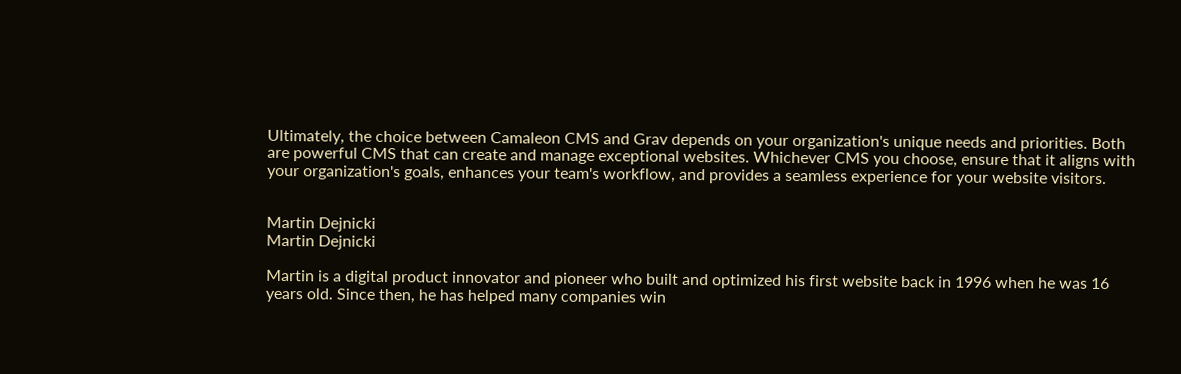Ultimately, the choice between Camaleon CMS and Grav depends on your organization's unique needs and priorities. Both are powerful CMS that can create and manage exceptional websites. Whichever CMS you choose, ensure that it aligns with your organization's goals, enhances your team's workflow, and provides a seamless experience for your website visitors.


Martin Dejnicki
Martin Dejnicki

Martin is a digital product innovator and pioneer who built and optimized his first website back in 1996 when he was 16 years old. Since then, he has helped many companies win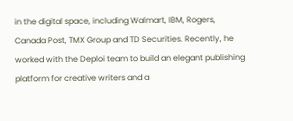in the digital space, including Walmart, IBM, Rogers, Canada Post, TMX Group and TD Securities. Recently, he worked with the Deploi team to build an elegant publishing platform for creative writers and a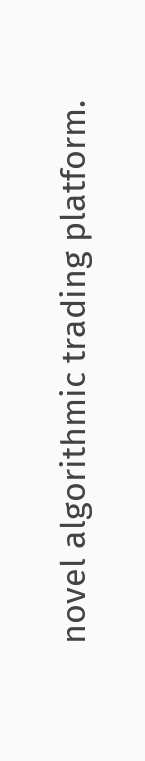novel algorithmic trading platform.